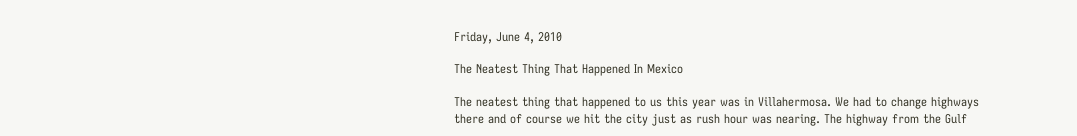Friday, June 4, 2010

The Neatest Thing That Happened In Mexico

The neatest thing that happened to us this year was in Villahermosa. We had to change highways there and of course we hit the city just as rush hour was nearing. The highway from the Gulf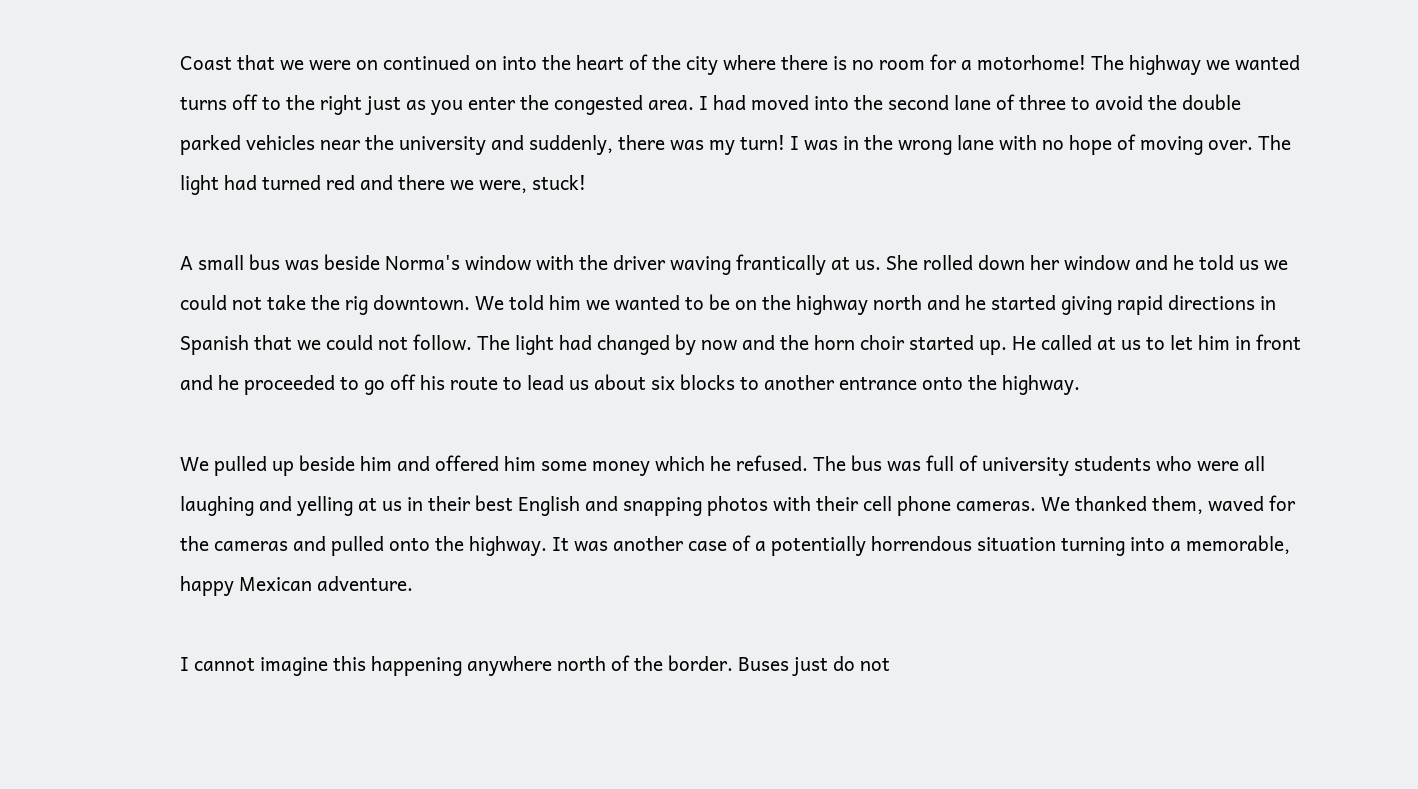Coast that we were on continued on into the heart of the city where there is no room for a motorhome! The highway we wanted turns off to the right just as you enter the congested area. I had moved into the second lane of three to avoid the double parked vehicles near the university and suddenly, there was my turn! I was in the wrong lane with no hope of moving over. The light had turned red and there we were, stuck!

A small bus was beside Norma's window with the driver waving frantically at us. She rolled down her window and he told us we could not take the rig downtown. We told him we wanted to be on the highway north and he started giving rapid directions in Spanish that we could not follow. The light had changed by now and the horn choir started up. He called at us to let him in front and he proceeded to go off his route to lead us about six blocks to another entrance onto the highway.

We pulled up beside him and offered him some money which he refused. The bus was full of university students who were all laughing and yelling at us in their best English and snapping photos with their cell phone cameras. We thanked them, waved for the cameras and pulled onto the highway. It was another case of a potentially horrendous situation turning into a memorable, happy Mexican adventure.

I cannot imagine this happening anywhere north of the border. Buses just do not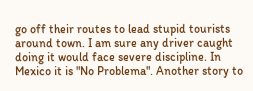go off their routes to lead stupid tourists around town. I am sure any driver caught doing it would face severe discipline. In Mexico it is "No Problema". Another story to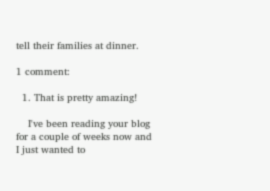tell their families at dinner.

1 comment:

  1. That is pretty amazing!

    I've been reading your blog for a couple of weeks now and I just wanted to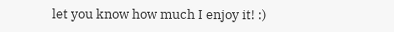let you know how much I enjoy it! :)